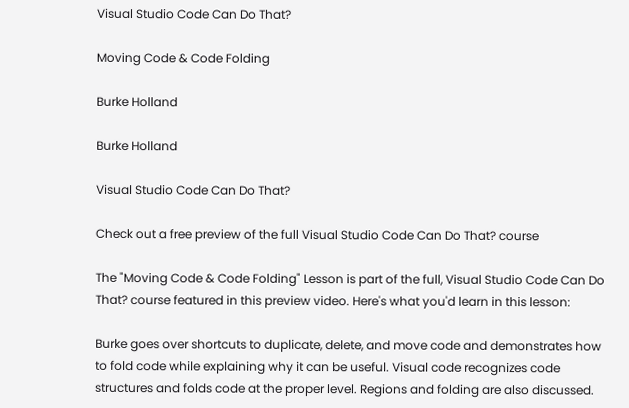Visual Studio Code Can Do That?

Moving Code & Code Folding

Burke Holland

Burke Holland

Visual Studio Code Can Do That?

Check out a free preview of the full Visual Studio Code Can Do That? course

The "Moving Code & Code Folding" Lesson is part of the full, Visual Studio Code Can Do That? course featured in this preview video. Here's what you'd learn in this lesson:

Burke goes over shortcuts to duplicate, delete, and move code and demonstrates how to fold code while explaining why it can be useful. Visual code recognizes code structures and folds code at the proper level. Regions and folding are also discussed.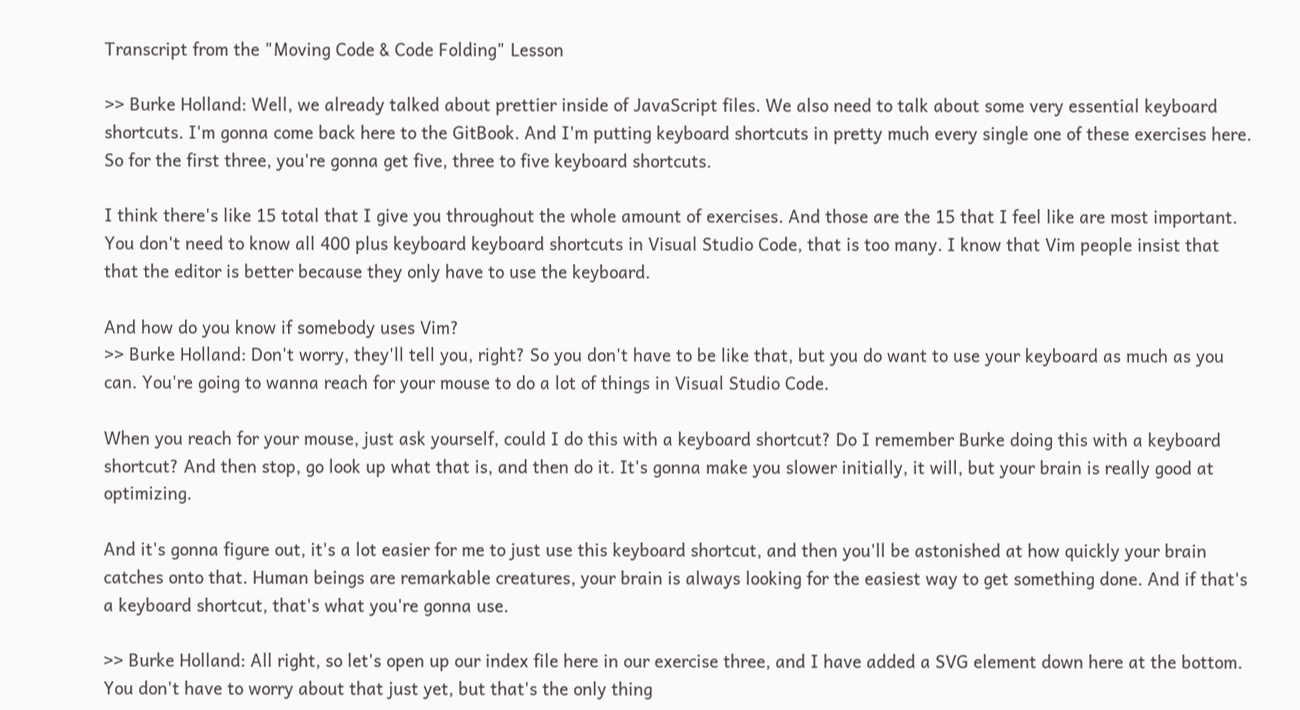Transcript from the "Moving Code & Code Folding" Lesson

>> Burke Holland: Well, we already talked about prettier inside of JavaScript files. We also need to talk about some very essential keyboard shortcuts. I'm gonna come back here to the GitBook. And I'm putting keyboard shortcuts in pretty much every single one of these exercises here. So for the first three, you're gonna get five, three to five keyboard shortcuts.

I think there's like 15 total that I give you throughout the whole amount of exercises. And those are the 15 that I feel like are most important. You don't need to know all 400 plus keyboard keyboard shortcuts in Visual Studio Code, that is too many. I know that Vim people insist that that the editor is better because they only have to use the keyboard.

And how do you know if somebody uses Vim?
>> Burke Holland: Don't worry, they'll tell you, right? So you don't have to be like that, but you do want to use your keyboard as much as you can. You're going to wanna reach for your mouse to do a lot of things in Visual Studio Code.

When you reach for your mouse, just ask yourself, could I do this with a keyboard shortcut? Do I remember Burke doing this with a keyboard shortcut? And then stop, go look up what that is, and then do it. It's gonna make you slower initially, it will, but your brain is really good at optimizing.

And it's gonna figure out, it's a lot easier for me to just use this keyboard shortcut, and then you'll be astonished at how quickly your brain catches onto that. Human beings are remarkable creatures, your brain is always looking for the easiest way to get something done. And if that's a keyboard shortcut, that's what you're gonna use.

>> Burke Holland: All right, so let's open up our index file here in our exercise three, and I have added a SVG element down here at the bottom. You don't have to worry about that just yet, but that's the only thing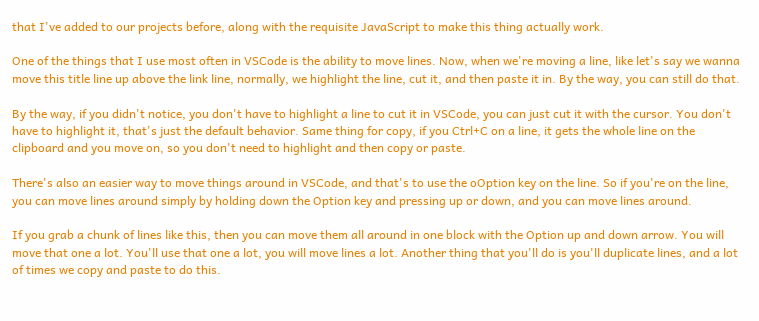that I've added to our projects before, along with the requisite JavaScript to make this thing actually work.

One of the things that I use most often in VSCode is the ability to move lines. Now, when we're moving a line, like let's say we wanna move this title line up above the link line, normally, we highlight the line, cut it, and then paste it in. By the way, you can still do that.

By the way, if you didn't notice, you don't have to highlight a line to cut it in VSCode, you can just cut it with the cursor. You don't have to highlight it, that's just the default behavior. Same thing for copy, if you Ctrl+C on a line, it gets the whole line on the clipboard and you move on, so you don't need to highlight and then copy or paste.

There's also an easier way to move things around in VSCode, and that's to use the oOption key on the line. So if you're on the line, you can move lines around simply by holding down the Option key and pressing up or down, and you can move lines around.

If you grab a chunk of lines like this, then you can move them all around in one block with the Option up and down arrow. You will move that one a lot. You'll use that one a lot, you will move lines a lot. Another thing that you'll do is you'll duplicate lines, and a lot of times we copy and paste to do this.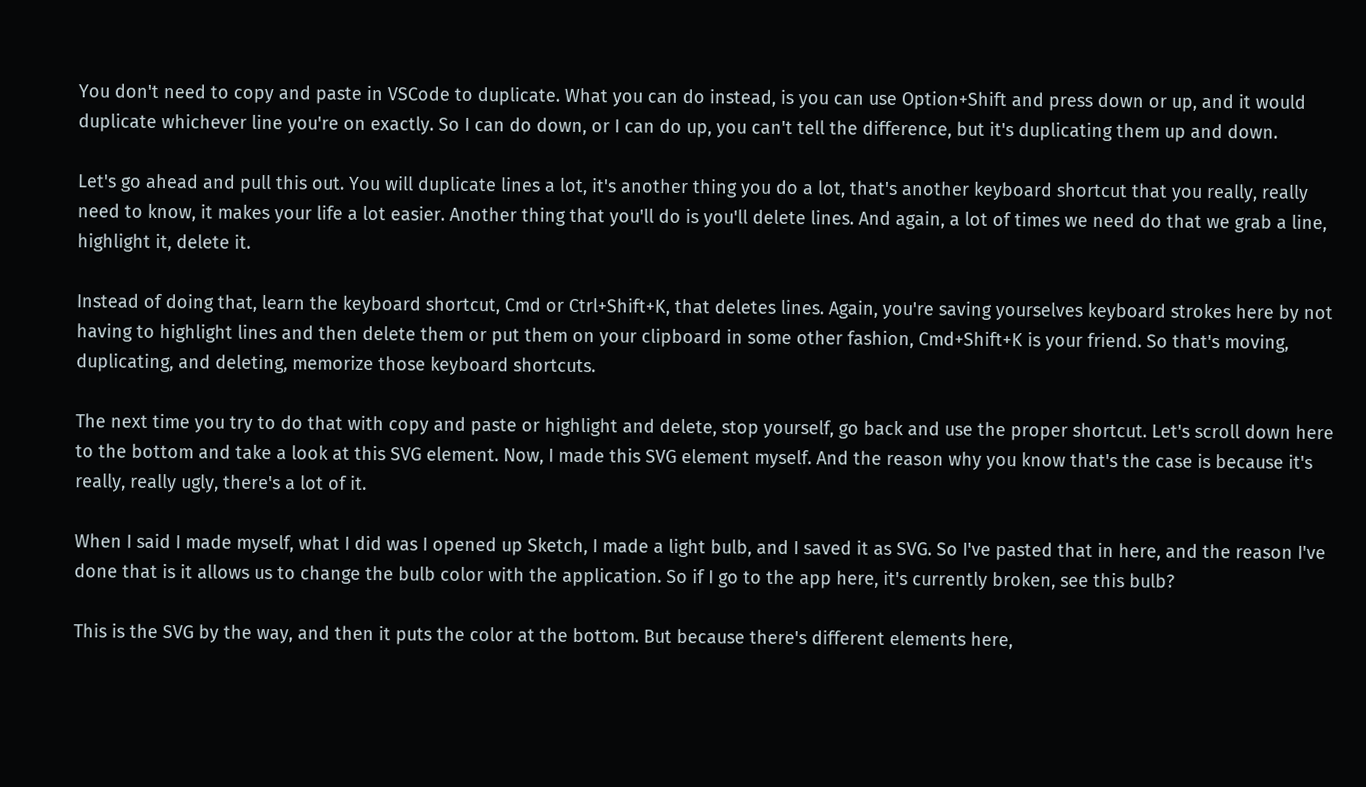You don't need to copy and paste in VSCode to duplicate. What you can do instead, is you can use Option+Shift and press down or up, and it would duplicate whichever line you're on exactly. So I can do down, or I can do up, you can't tell the difference, but it's duplicating them up and down.

Let's go ahead and pull this out. You will duplicate lines a lot, it's another thing you do a lot, that's another keyboard shortcut that you really, really need to know, it makes your life a lot easier. Another thing that you'll do is you'll delete lines. And again, a lot of times we need do that we grab a line, highlight it, delete it.

Instead of doing that, learn the keyboard shortcut, Cmd or Ctrl+Shift+K, that deletes lines. Again, you're saving yourselves keyboard strokes here by not having to highlight lines and then delete them or put them on your clipboard in some other fashion, Cmd+Shift+K is your friend. So that's moving, duplicating, and deleting, memorize those keyboard shortcuts.

The next time you try to do that with copy and paste or highlight and delete, stop yourself, go back and use the proper shortcut. Let's scroll down here to the bottom and take a look at this SVG element. Now, I made this SVG element myself. And the reason why you know that's the case is because it's really, really ugly, there's a lot of it.

When I said I made myself, what I did was I opened up Sketch, I made a light bulb, and I saved it as SVG. So I've pasted that in here, and the reason I've done that is it allows us to change the bulb color with the application. So if I go to the app here, it's currently broken, see this bulb?

This is the SVG by the way, and then it puts the color at the bottom. But because there's different elements here,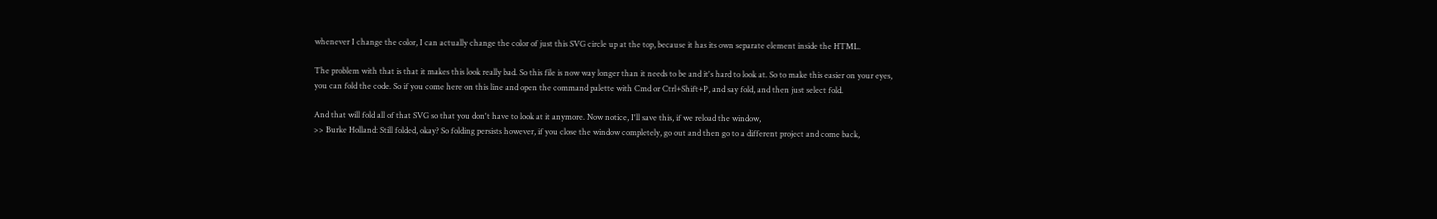whenever I change the color, I can actually change the color of just this SVG circle up at the top, because it has its own separate element inside the HTML.

The problem with that is that it makes this look really bad. So this file is now way longer than it needs to be and it's hard to look at. So to make this easier on your eyes, you can fold the code. So if you come here on this line and open the command palette with Cmd or Ctrl+Shift+P, and say fold, and then just select fold.

And that will fold all of that SVG so that you don't have to look at it anymore. Now notice, I'll save this, if we reload the window,
>> Burke Holland: Still folded, okay? So folding persists however, if you close the window completely, go out and then go to a different project and come back,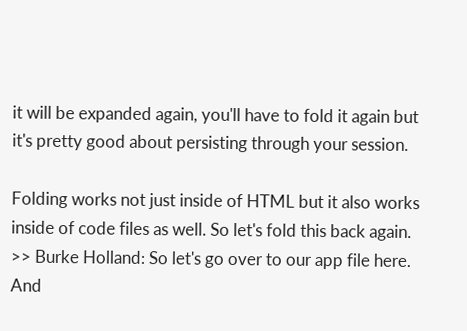it will be expanded again, you'll have to fold it again but it's pretty good about persisting through your session.

Folding works not just inside of HTML but it also works inside of code files as well. So let's fold this back again.
>> Burke Holland: So let's go over to our app file here. And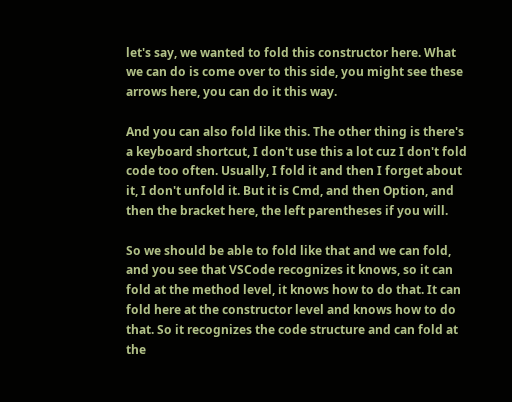let's say, we wanted to fold this constructor here. What we can do is come over to this side, you might see these arrows here, you can do it this way.

And you can also fold like this. The other thing is there's a keyboard shortcut, I don't use this a lot cuz I don't fold code too often. Usually, I fold it and then I forget about it, I don't unfold it. But it is Cmd, and then Option, and then the bracket here, the left parentheses if you will.

So we should be able to fold like that and we can fold, and you see that VSCode recognizes it knows, so it can fold at the method level, it knows how to do that. It can fold here at the constructor level and knows how to do that. So it recognizes the code structure and can fold at the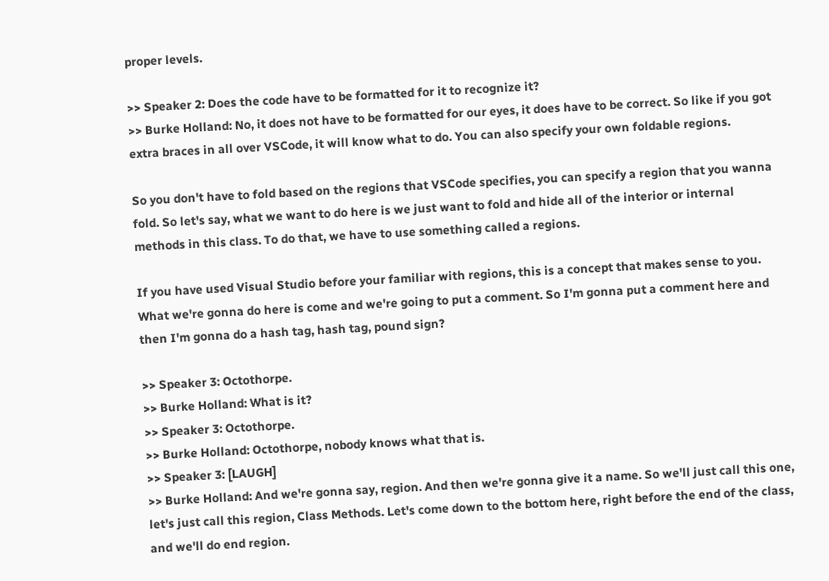proper levels.

>> Speaker 2: Does the code have to be formatted for it to recognize it?
>> Burke Holland: No, it does not have to be formatted for our eyes, it does have to be correct. So like if you got extra braces in all over VSCode, it will know what to do. You can also specify your own foldable regions.

So you don't have to fold based on the regions that VSCode specifies, you can specify a region that you wanna fold. So let's say, what we want to do here is we just want to fold and hide all of the interior or internal methods in this class. To do that, we have to use something called a regions.

If you have used Visual Studio before your familiar with regions, this is a concept that makes sense to you. What we're gonna do here is come and we're going to put a comment. So I'm gonna put a comment here and then I'm gonna do a hash tag, hash tag, pound sign?

>> Speaker 3: Octothorpe.
>> Burke Holland: What is it?
>> Speaker 3: Octothorpe.
>> Burke Holland: Octothorpe, nobody knows what that is.
>> Speaker 3: [LAUGH]
>> Burke Holland: And we're gonna say, region. And then we're gonna give it a name. So we'll just call this one, let's just call this region, Class Methods. Let's come down to the bottom here, right before the end of the class, and we'll do end region.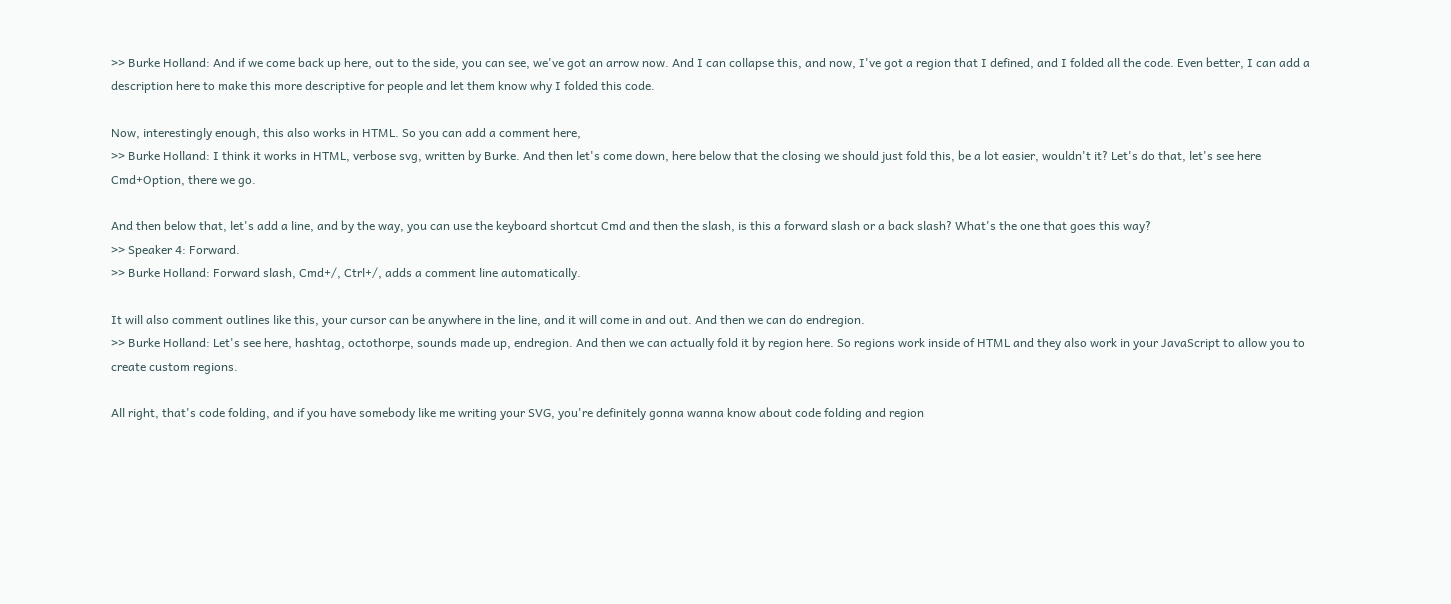>> Burke Holland: And if we come back up here, out to the side, you can see, we've got an arrow now. And I can collapse this, and now, I've got a region that I defined, and I folded all the code. Even better, I can add a description here to make this more descriptive for people and let them know why I folded this code.

Now, interestingly enough, this also works in HTML. So you can add a comment here,
>> Burke Holland: I think it works in HTML, verbose svg, written by Burke. And then let's come down, here below that the closing we should just fold this, be a lot easier, wouldn't it? Let's do that, let's see here Cmd+Option, there we go.

And then below that, let's add a line, and by the way, you can use the keyboard shortcut Cmd and then the slash, is this a forward slash or a back slash? What's the one that goes this way?
>> Speaker 4: Forward.
>> Burke Holland: Forward slash, Cmd+/, Ctrl+/, adds a comment line automatically.

It will also comment outlines like this, your cursor can be anywhere in the line, and it will come in and out. And then we can do endregion.
>> Burke Holland: Let's see here, hashtag, octothorpe, sounds made up, endregion. And then we can actually fold it by region here. So regions work inside of HTML and they also work in your JavaScript to allow you to create custom regions.

All right, that's code folding, and if you have somebody like me writing your SVG, you're definitely gonna wanna know about code folding and region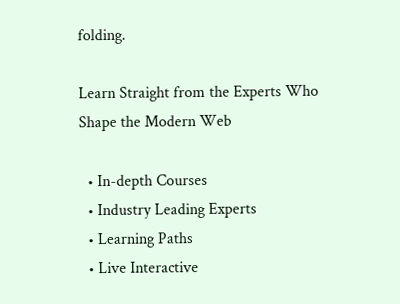folding.

Learn Straight from the Experts Who Shape the Modern Web

  • In-depth Courses
  • Industry Leading Experts
  • Learning Paths
  • Live Interactive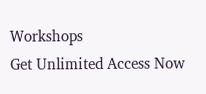Workshops
Get Unlimited Access Now